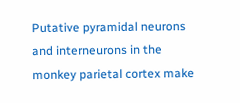Putative pyramidal neurons and interneurons in the monkey parietal cortex make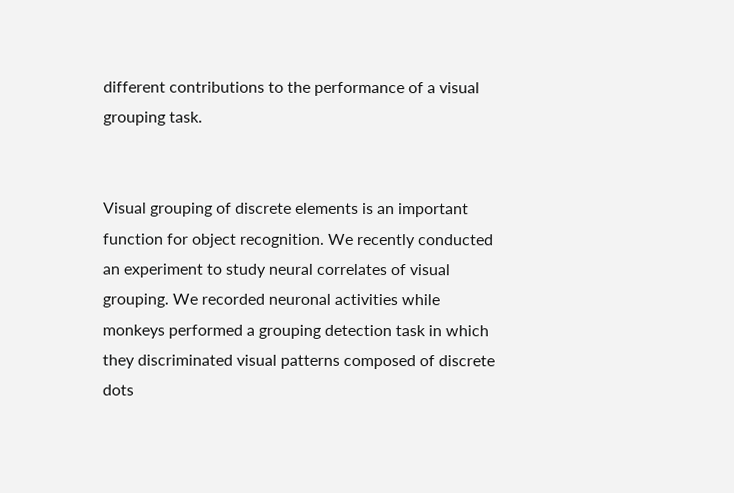different contributions to the performance of a visual grouping task.


Visual grouping of discrete elements is an important function for object recognition. We recently conducted an experiment to study neural correlates of visual grouping. We recorded neuronal activities while monkeys performed a grouping detection task in which they discriminated visual patterns composed of discrete dots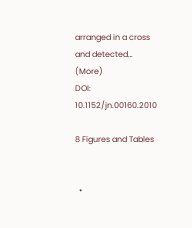arranged in a cross and detected… (More)
DOI: 10.1152/jn.00160.2010

8 Figures and Tables


  •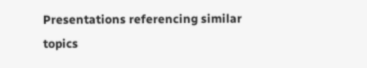Presentations referencing similar topics